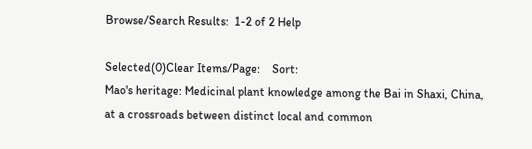Browse/Search Results:  1-2 of 2 Help

Selected(0)Clear Items/Page:    Sort:
Mao's heritage: Medicinal plant knowledge among the Bai in Shaxi, China, at a crossroads between distinct local and common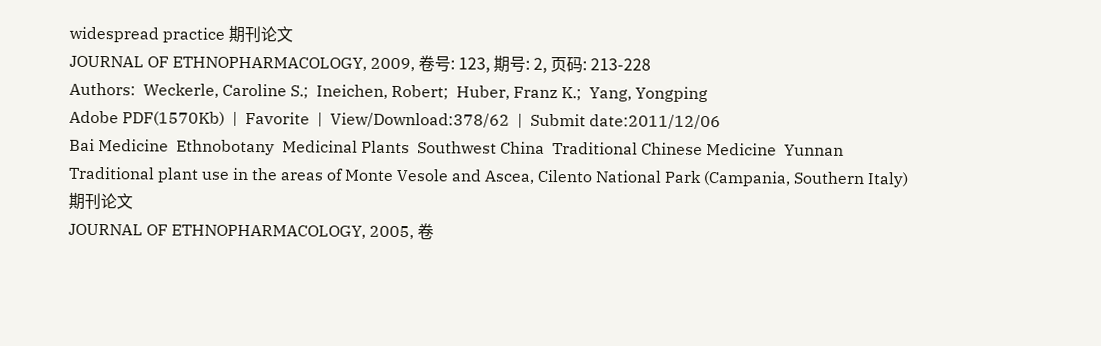widespread practice 期刊论文
JOURNAL OF ETHNOPHARMACOLOGY, 2009, 卷号: 123, 期号: 2, 页码: 213-228
Authors:  Weckerle, Caroline S.;  Ineichen, Robert;  Huber, Franz K.;  Yang, Yongping
Adobe PDF(1570Kb)  |  Favorite  |  View/Download:378/62  |  Submit date:2011/12/06
Bai Medicine  Ethnobotany  Medicinal Plants  Southwest China  Traditional Chinese Medicine  Yunnan
Traditional plant use in the areas of Monte Vesole and Ascea, Cilento National Park (Campania, Southern Italy) 期刊论文
JOURNAL OF ETHNOPHARMACOLOGY, 2005, 卷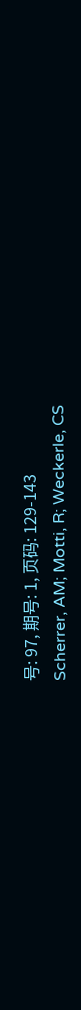号: 97, 期号: 1, 页码: 129-143
Scherrer, AM; Motti, R; Weckerle, CS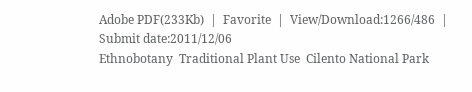Adobe PDF(233Kb)  |  Favorite  |  View/Download:1266/486  |  Submit date:2011/12/06
Ethnobotany  Traditional Plant Use  Cilento National Park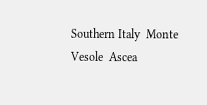Southern Italy  Monte Vesole  Ascea